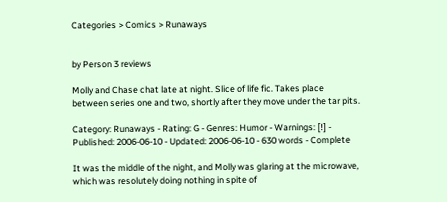Categories > Comics > Runaways


by Person 3 reviews

Molly and Chase chat late at night. Slice of life fic. Takes place between series one and two, shortly after they move under the tar pits.

Category: Runaways - Rating: G - Genres: Humor - Warnings: [!] - Published: 2006-06-10 - Updated: 2006-06-10 - 630 words - Complete

It was the middle of the night, and Molly was glaring at the microwave, which was resolutely doing nothing in spite of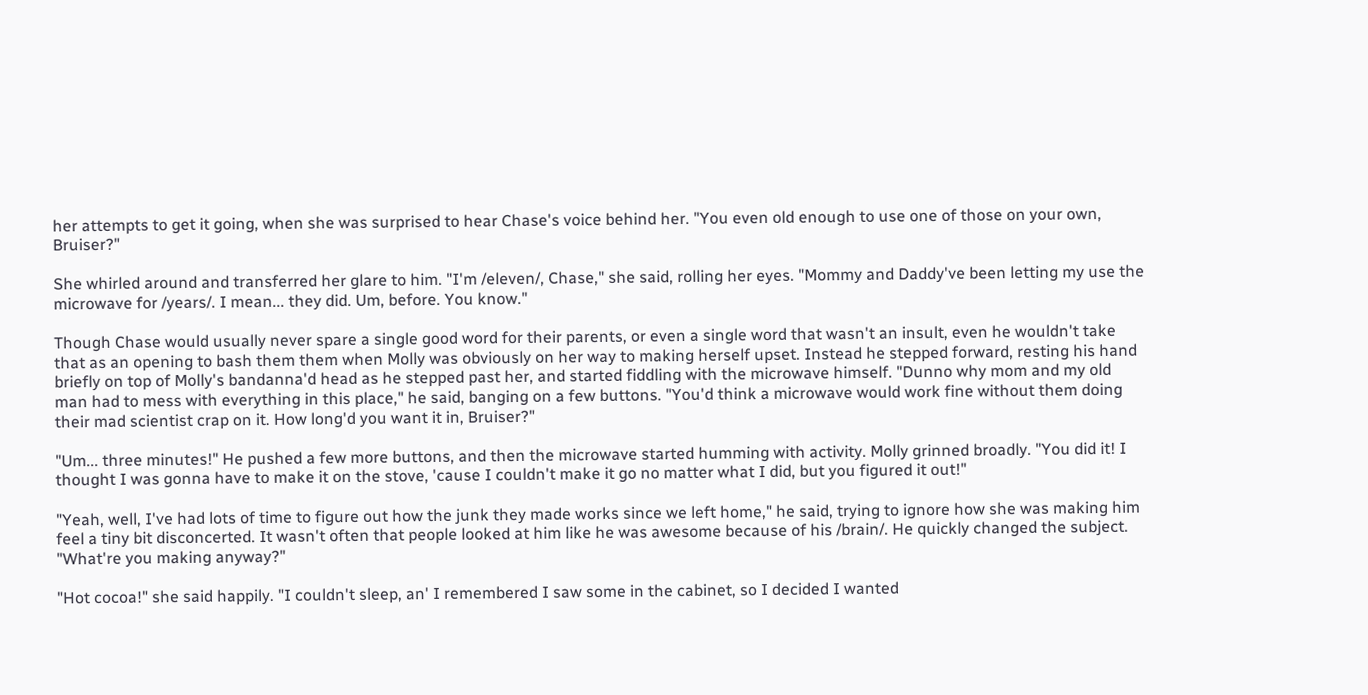her attempts to get it going, when she was surprised to hear Chase's voice behind her. "You even old enough to use one of those on your own, Bruiser?"

She whirled around and transferred her glare to him. "I'm /eleven/, Chase," she said, rolling her eyes. "Mommy and Daddy've been letting my use the microwave for /years/. I mean... they did. Um, before. You know."

Though Chase would usually never spare a single good word for their parents, or even a single word that wasn't an insult, even he wouldn't take that as an opening to bash them them when Molly was obviously on her way to making herself upset. Instead he stepped forward, resting his hand briefly on top of Molly's bandanna'd head as he stepped past her, and started fiddling with the microwave himself. "Dunno why mom and my old man had to mess with everything in this place," he said, banging on a few buttons. "You'd think a microwave would work fine without them doing their mad scientist crap on it. How long'd you want it in, Bruiser?"

"Um... three minutes!" He pushed a few more buttons, and then the microwave started humming with activity. Molly grinned broadly. "You did it! I thought I was gonna have to make it on the stove, 'cause I couldn't make it go no matter what I did, but you figured it out!"

"Yeah, well, I've had lots of time to figure out how the junk they made works since we left home," he said, trying to ignore how she was making him feel a tiny bit disconcerted. It wasn't often that people looked at him like he was awesome because of his /brain/. He quickly changed the subject. "What're you making anyway?"

"Hot cocoa!" she said happily. "I couldn't sleep, an' I remembered I saw some in the cabinet, so I decided I wanted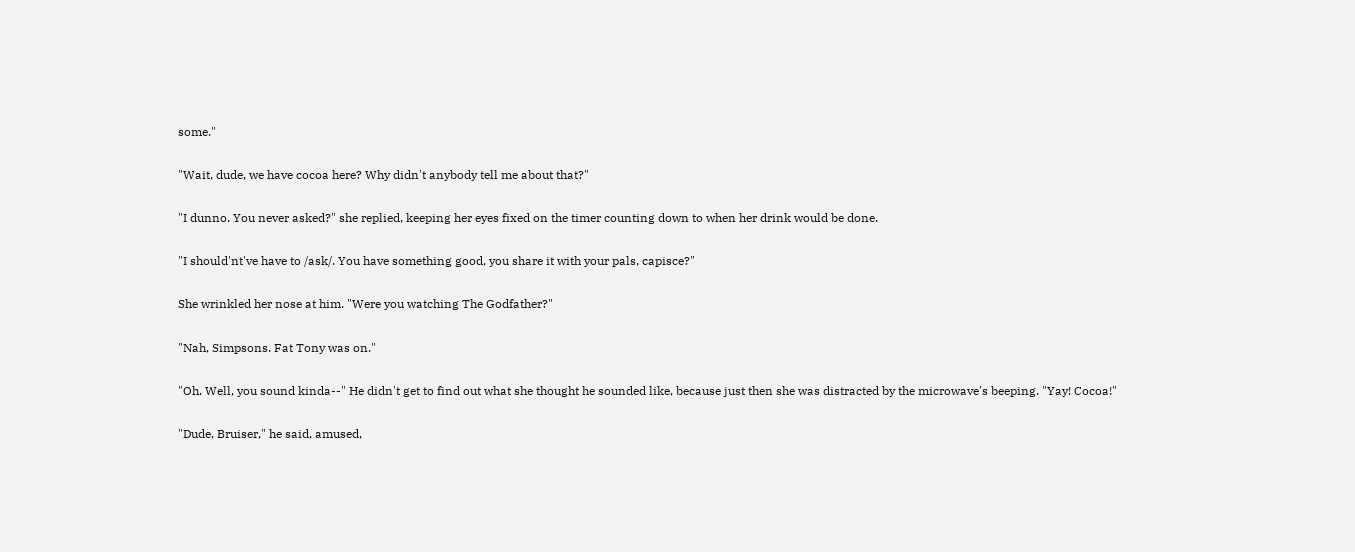some."

"Wait, dude, we have cocoa here? Why didn't anybody tell me about that?"

"I dunno. You never asked?" she replied, keeping her eyes fixed on the timer counting down to when her drink would be done.

"I should'nt've have to /ask/. You have something good, you share it with your pals, capisce?"

She wrinkled her nose at him. "Were you watching The Godfather?"

"Nah, Simpsons. Fat Tony was on."

"Oh. Well, you sound kinda--" He didn't get to find out what she thought he sounded like, because just then she was distracted by the microwave's beeping. "Yay! Cocoa!"

"Dude, Bruiser," he said, amused,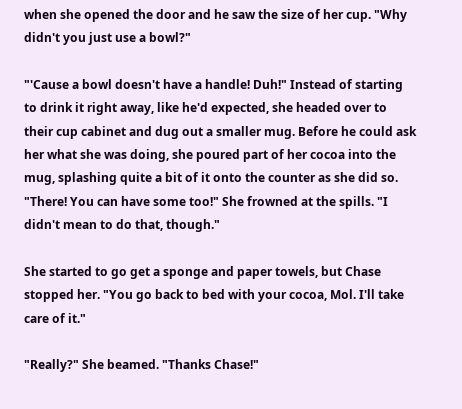when she opened the door and he saw the size of her cup. "Why didn't you just use a bowl?"

"'Cause a bowl doesn't have a handle! Duh!" Instead of starting to drink it right away, like he'd expected, she headed over to their cup cabinet and dug out a smaller mug. Before he could ask her what she was doing, she poured part of her cocoa into the mug, splashing quite a bit of it onto the counter as she did so. "There! You can have some too!" She frowned at the spills. "I didn't mean to do that, though."

She started to go get a sponge and paper towels, but Chase stopped her. "You go back to bed with your cocoa, Mol. I'll take care of it."

"Really?" She beamed. "Thanks Chase!"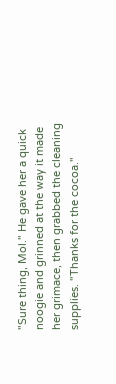"Sure thing, Mol." He gave her a quick noogie and grinned at the way it made her grimace, then grabbed the cleaning supplies. "Thanks for the cocoa."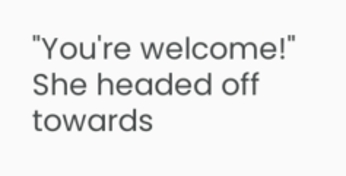"You're welcome!" She headed off towards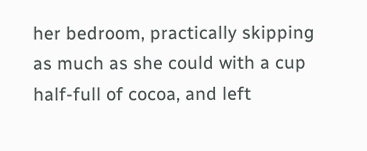her bedroom, practically skipping as much as she could with a cup half-full of cocoa, and left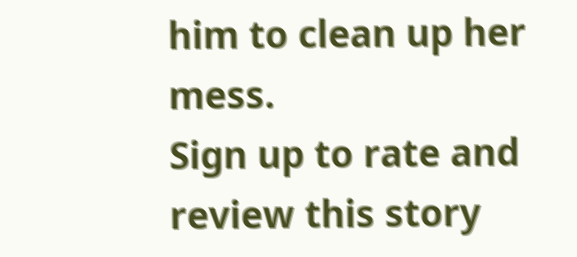him to clean up her mess.
Sign up to rate and review this story